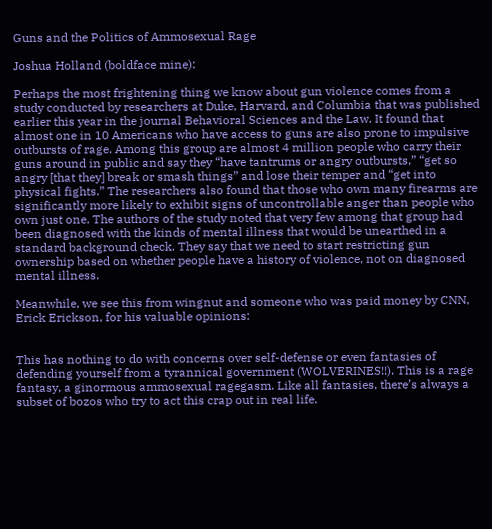Guns and the Politics of Ammosexual Rage

Joshua Holland (boldface mine):

Perhaps the most frightening thing we know about gun violence comes from a study conducted by researchers at Duke, Harvard, and Columbia that was published earlier this year in the journal Behavioral Sciences and the Law. It found that almost one in 10 Americans who have access to guns are also prone to impulsive outbursts of rage. Among this group are almost 4 million people who carry their guns around in public and say they “have tantrums or angry outbursts,” “get so angry [that they] break or smash things” and lose their temper and “get into physical fights.” The researchers also found that those who own many firearms are significantly more likely to exhibit signs of uncontrollable anger than people who own just one. The authors of the study noted that very few among that group had been diagnosed with the kinds of mental illness that would be unearthed in a standard background check. They say that we need to start restricting gun ownership based on whether people have a history of violence, not on diagnosed mental illness.

Meanwhile, we see this from wingnut and someone who was paid money by CNN, Erick Erickson, for his valuable opinions:


This has nothing to do with concerns over self-defense or even fantasies of defending yourself from a tyrannical government (WOLVERINES!!). This is a rage fantasy, a ginormous ammosexual ragegasm. Like all fantasies, there’s always a subset of bozos who try to act this crap out in real life.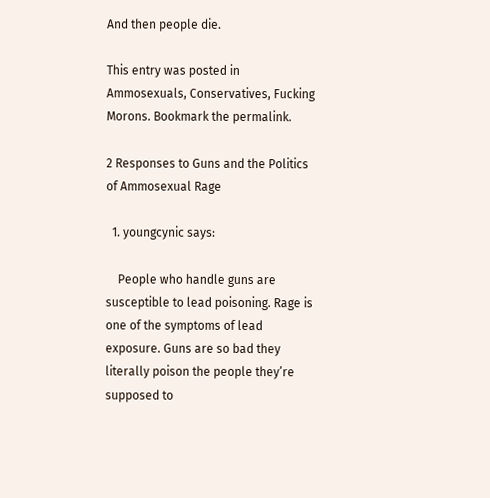And then people die.

This entry was posted in Ammosexuals, Conservatives, Fucking Morons. Bookmark the permalink.

2 Responses to Guns and the Politics of Ammosexual Rage

  1. youngcynic says:

    People who handle guns are susceptible to lead poisoning. Rage is one of the symptoms of lead exposure. Guns are so bad they literally poison the people they’re supposed to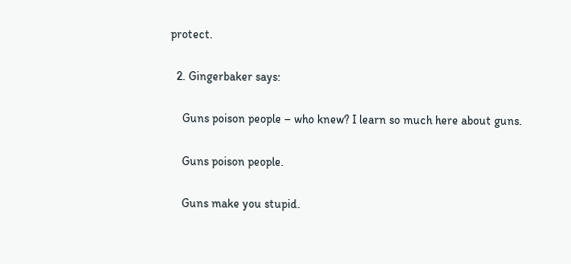protect.

  2. Gingerbaker says:

    Guns poison people – who knew? I learn so much here about guns.

    Guns poison people.

    Guns make you stupid.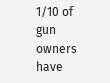1/10 of gun owners have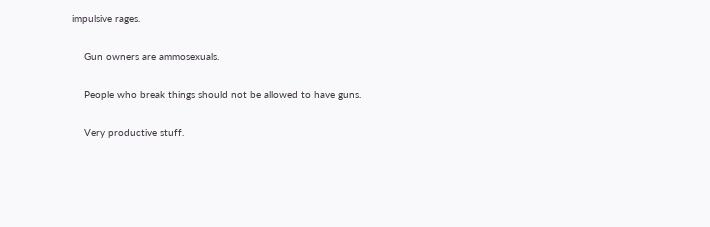impulsive rages.

    Gun owners are ammosexuals.

    People who break things should not be allowed to have guns.

    Very productive stuff.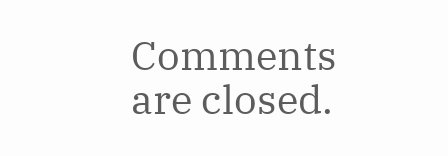Comments are closed.